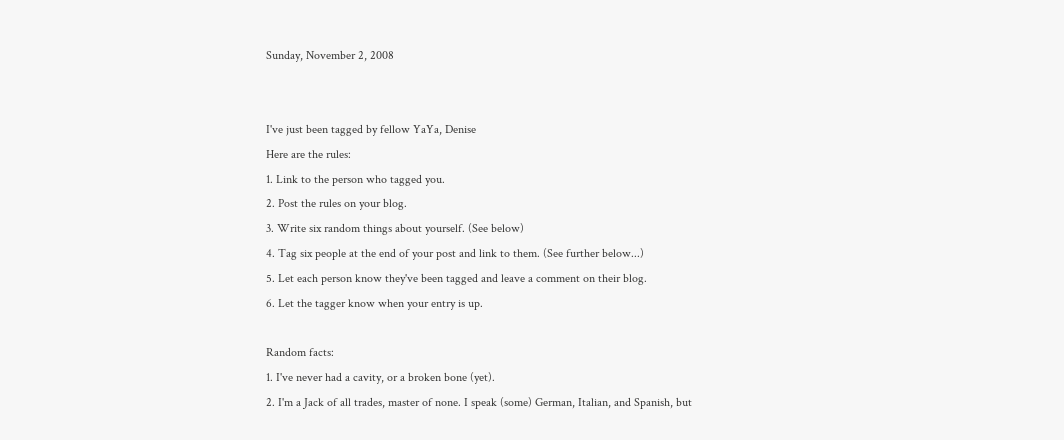Sunday, November 2, 2008


I've just been tagged by fellow YaYa, Denise
Here are the rules:
1. Link to the person who tagged you.
2. Post the rules on your blog.
3. Write six random things about yourself. (See below)
4. Tag six people at the end of your post and link to them. (See further below...)
5. Let each person know they've been tagged and leave a comment on their blog.
6. Let the tagger know when your entry is up.

Random facts:
1. I've never had a cavity, or a broken bone (yet).
2. I'm a Jack of all trades, master of none. I speak (some) German, Italian, and Spanish, but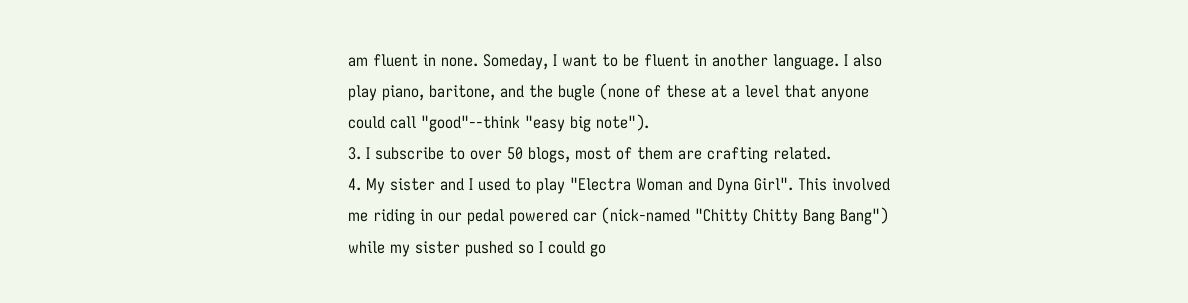am fluent in none. Someday, I want to be fluent in another language. I also play piano, baritone, and the bugle (none of these at a level that anyone could call "good"--think "easy big note").
3. I subscribe to over 50 blogs, most of them are crafting related.
4. My sister and I used to play "Electra Woman and Dyna Girl". This involved me riding in our pedal powered car (nick-named "Chitty Chitty Bang Bang") while my sister pushed so I could go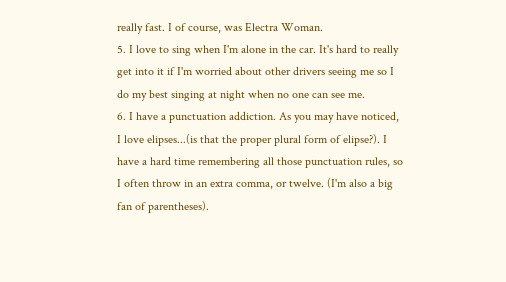really fast. I of course, was Electra Woman.
5. I love to sing when I'm alone in the car. It's hard to really get into it if I'm worried about other drivers seeing me so I do my best singing at night when no one can see me.
6. I have a punctuation addiction. As you may have noticed, I love elipses...(is that the proper plural form of elipse?). I have a hard time remembering all those punctuation rules, so I often throw in an extra comma, or twelve. (I'm also a big fan of parentheses).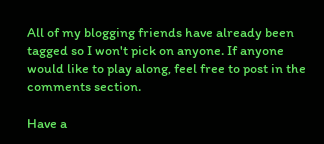All of my blogging friends have already been tagged so I won't pick on anyone. If anyone would like to play along, feel free to post in the comments section.

Have a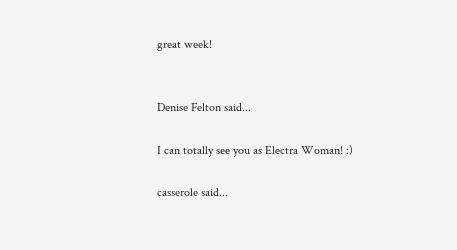great week!


Denise Felton said...

I can totally see you as Electra Woman! :)

casserole said...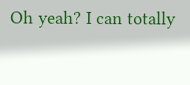Oh yeah? I can totally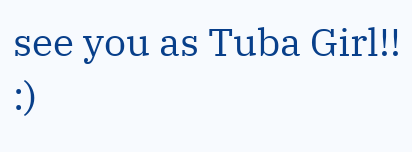see you as Tuba Girl!! :)